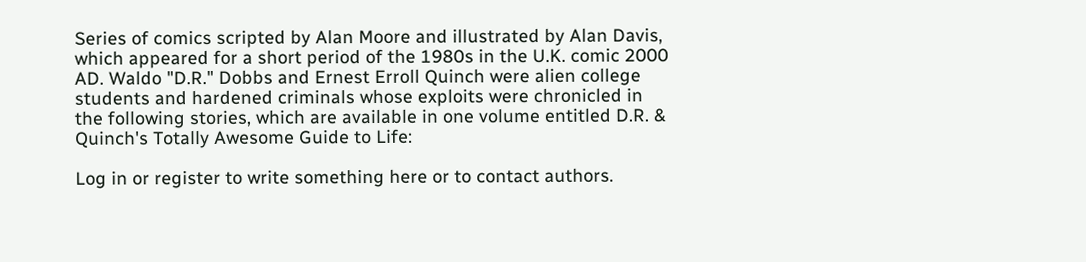Series of comics scripted by Alan Moore and illustrated by Alan Davis, which appeared for a short period of the 1980s in the U.K. comic 2000 AD. Waldo "D.R." Dobbs and Ernest Erroll Quinch were alien college students and hardened criminals whose exploits were chronicled in the following stories, which are available in one volume entitled D.R. & Quinch's Totally Awesome Guide to Life:

Log in or register to write something here or to contact authors.